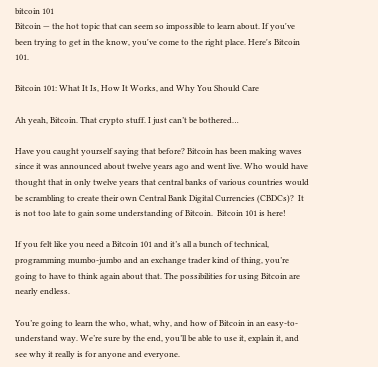bitcoin 101
Bitcoin — the hot topic that can seem so impossible to learn about. If you've been trying to get in the know, you've come to the right place. Here's Bitcoin 101.

Bitcoin 101: What It Is, How It Works, and Why You Should Care

Ah yeah, Bitcoin. That crypto stuff. I just can’t be bothered…

Have you caught yourself saying that before? Bitcoin has been making waves since it was announced about twelve years ago and went live. Who would have thought that in only twelve years that central banks of various countries would be scrambling to create their own Central Bank Digital Currencies (CBDCs)?  It is not too late to gain some understanding of Bitcoin.  Bitcoin 101 is here!

If you felt like you need a Bitcoin 101 and it’s all a bunch of technical, programming mumbo-jumbo and an exchange trader kind of thing, you’re going to have to think again about that. The possibilities for using Bitcoin are nearly endless.

You’re going to learn the who, what, why, and how of Bitcoin in an easy-to-understand way. We’re sure by the end, you’ll be able to use it, explain it, and see why it really is for anyone and everyone.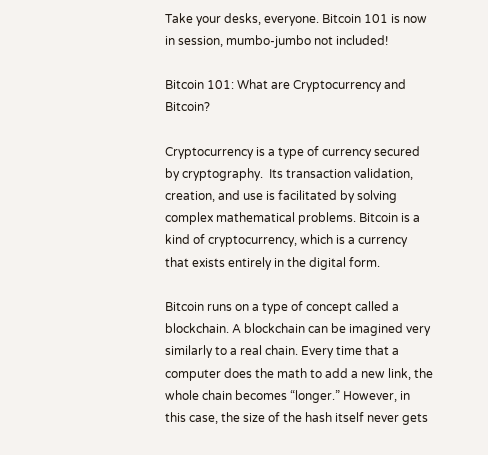Take your desks, everyone. Bitcoin 101 is now in session, mumbo-jumbo not included!

Bitcoin 101: What are Cryptocurrency and Bitcoin?

Cryptocurrency is a type of currency secured by cryptography.  Its transaction validation, creation, and use is facilitated by solving complex mathematical problems. Bitcoin is a kind of cryptocurrency, which is a currency that exists entirely in the digital form.

Bitcoin runs on a type of concept called a blockchain. A blockchain can be imagined very similarly to a real chain. Every time that a computer does the math to add a new link, the whole chain becomes “longer.” However, in this case, the size of the hash itself never gets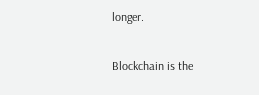longer.

Blockchain is the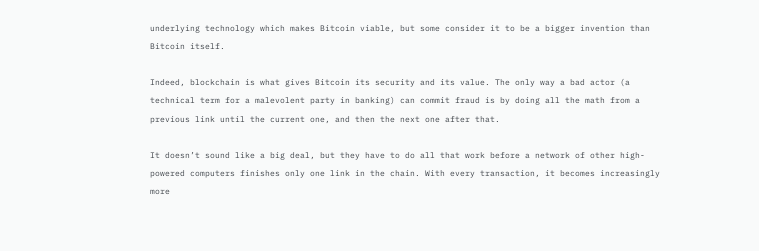underlying technology which makes Bitcoin viable, but some consider it to be a bigger invention than Bitcoin itself.

Indeed, blockchain is what gives Bitcoin its security and its value. The only way a bad actor (a technical term for a malevolent party in banking) can commit fraud is by doing all the math from a previous link until the current one, and then the next one after that.

It doesn’t sound like a big deal, but they have to do all that work before a network of other high-powered computers finishes only one link in the chain. With every transaction, it becomes increasingly more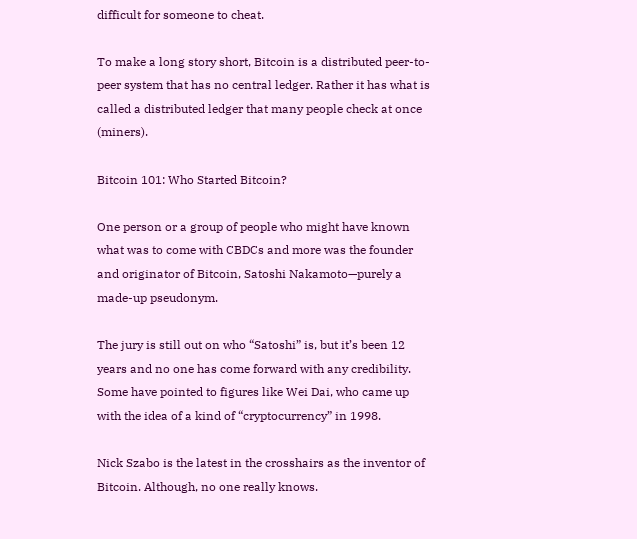difficult for someone to cheat.

To make a long story short, Bitcoin is a distributed peer-to-peer system that has no central ledger. Rather it has what is called a distributed ledger that many people check at once (miners).

Bitcoin 101: Who Started Bitcoin?

One person or a group of people who might have known what was to come with CBDCs and more was the founder and originator of Bitcoin, Satoshi Nakamoto—purely a made-up pseudonym.

The jury is still out on who “Satoshi” is, but it’s been 12 years and no one has come forward with any credibility. Some have pointed to figures like Wei Dai, who came up with the idea of a kind of “cryptocurrency” in 1998.

Nick Szabo is the latest in the crosshairs as the inventor of Bitcoin. Although, no one really knows.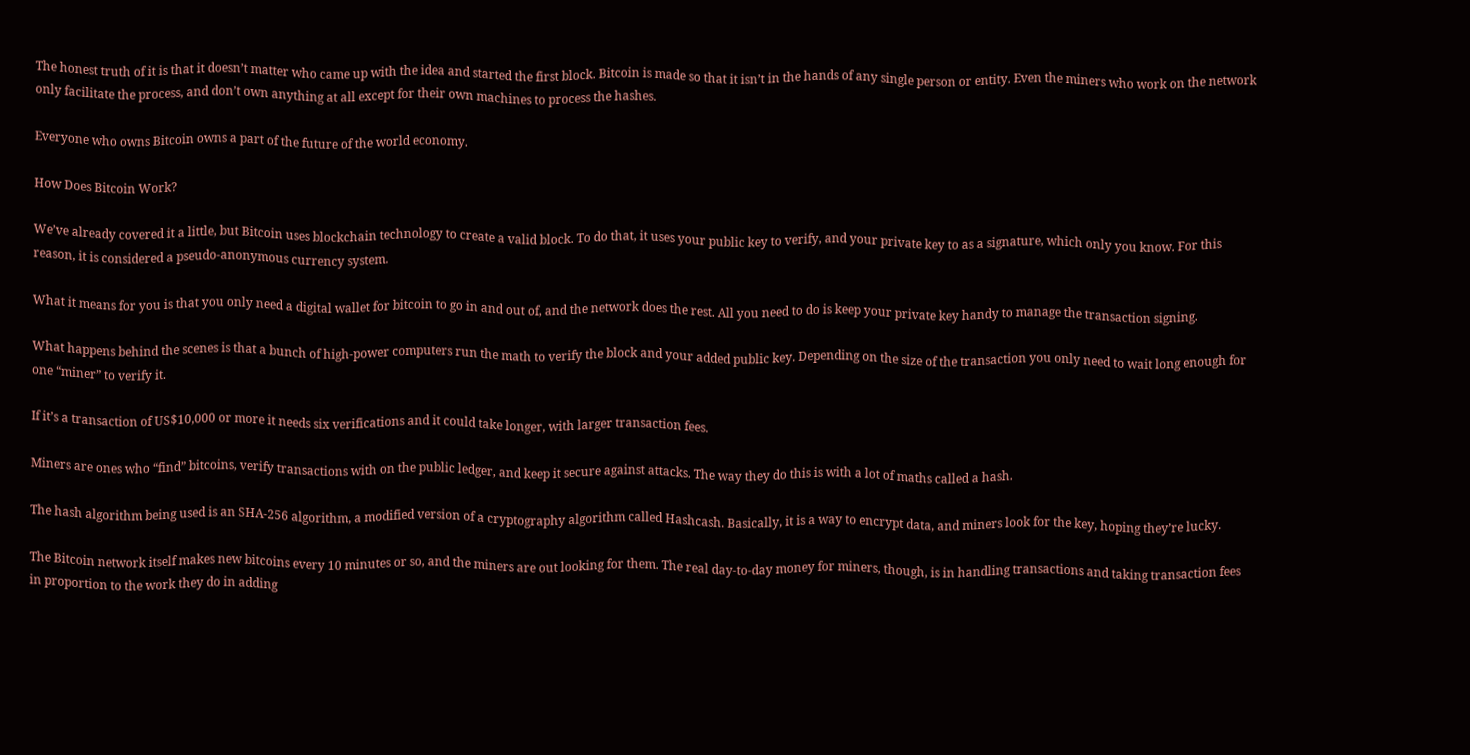The honest truth of it is that it doesn’t matter who came up with the idea and started the first block. Bitcoin is made so that it isn’t in the hands of any single person or entity. Even the miners who work on the network only facilitate the process, and don’t own anything at all except for their own machines to process the hashes.

Everyone who owns Bitcoin owns a part of the future of the world economy.

How Does Bitcoin Work?

We’ve already covered it a little, but Bitcoin uses blockchain technology to create a valid block. To do that, it uses your public key to verify, and your private key to as a signature, which only you know. For this reason, it is considered a pseudo-anonymous currency system.

What it means for you is that you only need a digital wallet for bitcoin to go in and out of, and the network does the rest. All you need to do is keep your private key handy to manage the transaction signing.

What happens behind the scenes is that a bunch of high-power computers run the math to verify the block and your added public key. Depending on the size of the transaction you only need to wait long enough for one “miner” to verify it.

If it’s a transaction of US$10,000 or more it needs six verifications and it could take longer, with larger transaction fees.

Miners are ones who “find” bitcoins, verify transactions with on the public ledger, and keep it secure against attacks. The way they do this is with a lot of maths called a hash.

The hash algorithm being used is an SHA-256 algorithm, a modified version of a cryptography algorithm called Hashcash. Basically, it is a way to encrypt data, and miners look for the key, hoping they’re lucky.

The Bitcoin network itself makes new bitcoins every 10 minutes or so, and the miners are out looking for them. The real day-to-day money for miners, though, is in handling transactions and taking transaction fees in proportion to the work they do in adding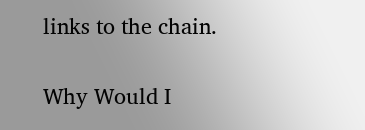links to the chain.

Why Would I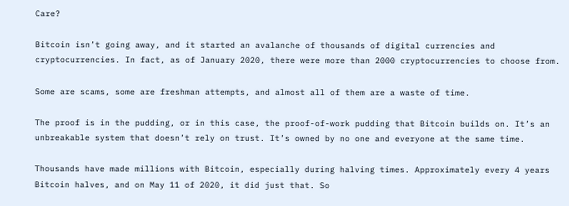Care?

Bitcoin isn’t going away, and it started an avalanche of thousands of digital currencies and cryptocurrencies. In fact, as of January 2020, there were more than 2000 cryptocurrencies to choose from.

Some are scams, some are freshman attempts, and almost all of them are a waste of time.

The proof is in the pudding, or in this case, the proof-of-work pudding that Bitcoin builds on. It’s an unbreakable system that doesn’t rely on trust. It’s owned by no one and everyone at the same time.

Thousands have made millions with Bitcoin, especially during halving times. Approximately every 4 years Bitcoin halves, and on May 11 of 2020, it did just that. So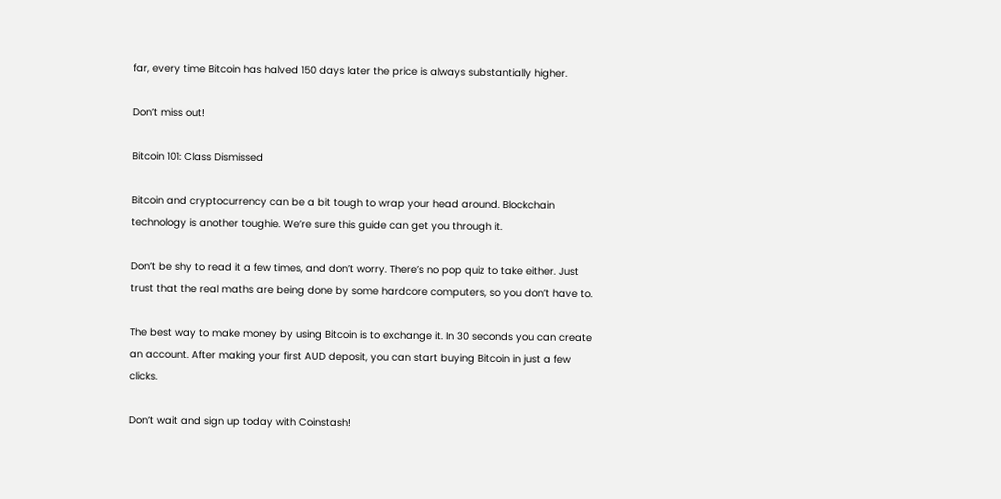far, every time Bitcoin has halved 150 days later the price is always substantially higher.

Don’t miss out!

Bitcoin 101: Class Dismissed

Bitcoin and cryptocurrency can be a bit tough to wrap your head around. Blockchain technology is another toughie. We’re sure this guide can get you through it.

Don’t be shy to read it a few times, and don’t worry. There’s no pop quiz to take either. Just trust that the real maths are being done by some hardcore computers, so you don’t have to.

The best way to make money by using Bitcoin is to exchange it. In 30 seconds you can create an account. After making your first AUD deposit, you can start buying Bitcoin in just a few clicks.

Don’t wait and sign up today with Coinstash!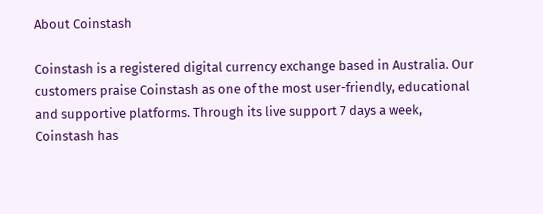About Coinstash

Coinstash is a registered digital currency exchange based in Australia. Our customers praise Coinstash as one of the most user-friendly, educational and supportive platforms. Through its live support 7 days a week, Coinstash has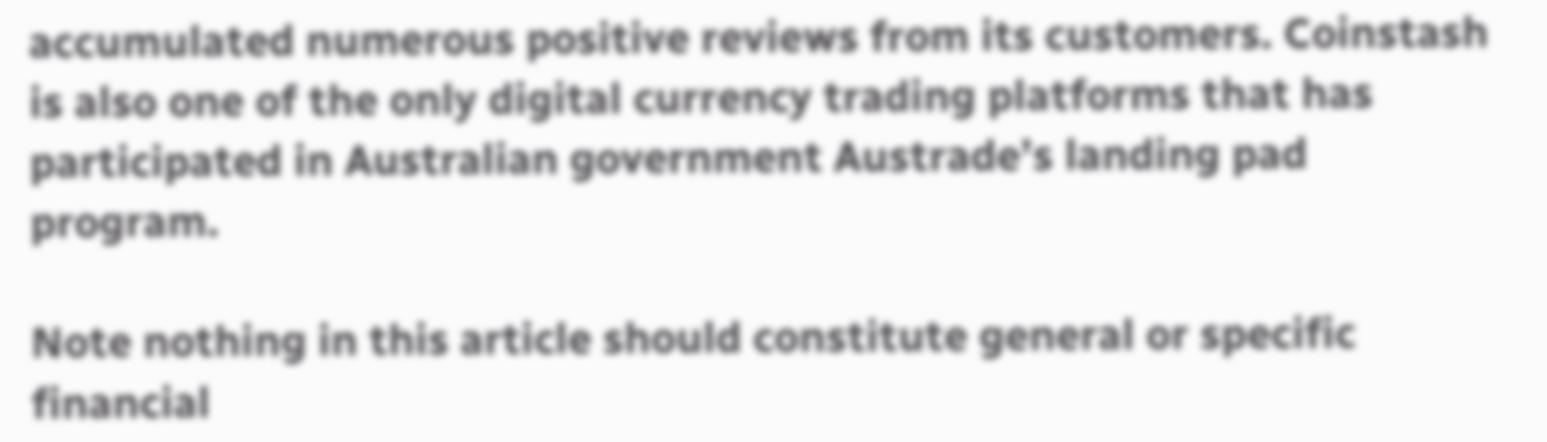accumulated numerous positive reviews from its customers. Coinstash is also one of the only digital currency trading platforms that has participated in Australian government Austrade’s landing pad program.

Note nothing in this article should constitute general or specific financial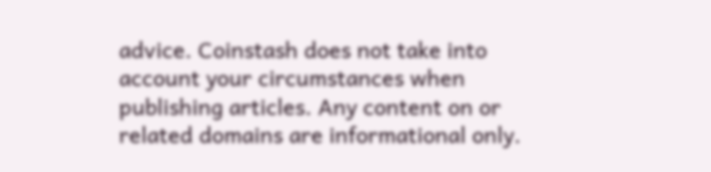advice. Coinstash does not take into account your circumstances when publishing articles. Any content on or related domains are informational only.